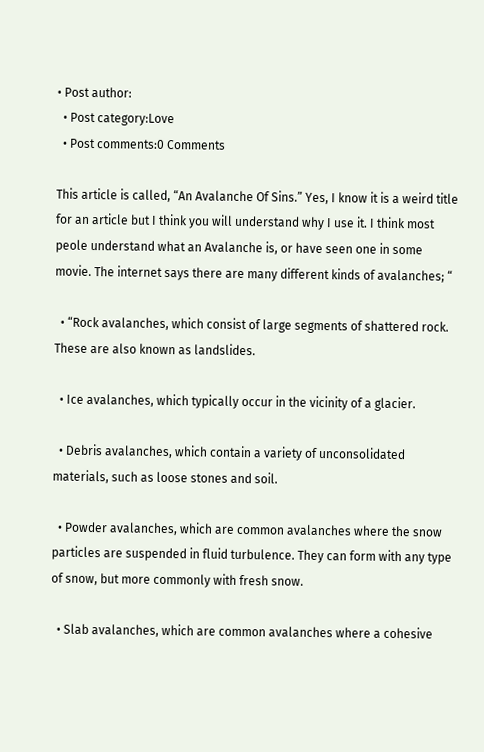• Post author:
  • Post category:Love
  • Post comments:0 Comments

This article is called, “An Avalanche Of Sins.” Yes, I know it is a weird title for an article but I think you will understand why I use it. I think most peole understand what an Avalanche is, or have seen one in some movie. The internet says there are many different kinds of avalanches; “

  • “Rock avalanches, which consist of large segments of shattered rock. These are also known as landslides.

  • Ice avalanches, which typically occur in the vicinity of a glacier.

  • Debris avalanches, which contain a variety of unconsolidated materials, such as loose stones and soil.

  • Powder avalanches, which are common avalanches where the snow particles are suspended in fluid turbulence. They can form with any type of snow, but more commonly with fresh snow.

  • Slab avalanches, which are common avalanches where a cohesive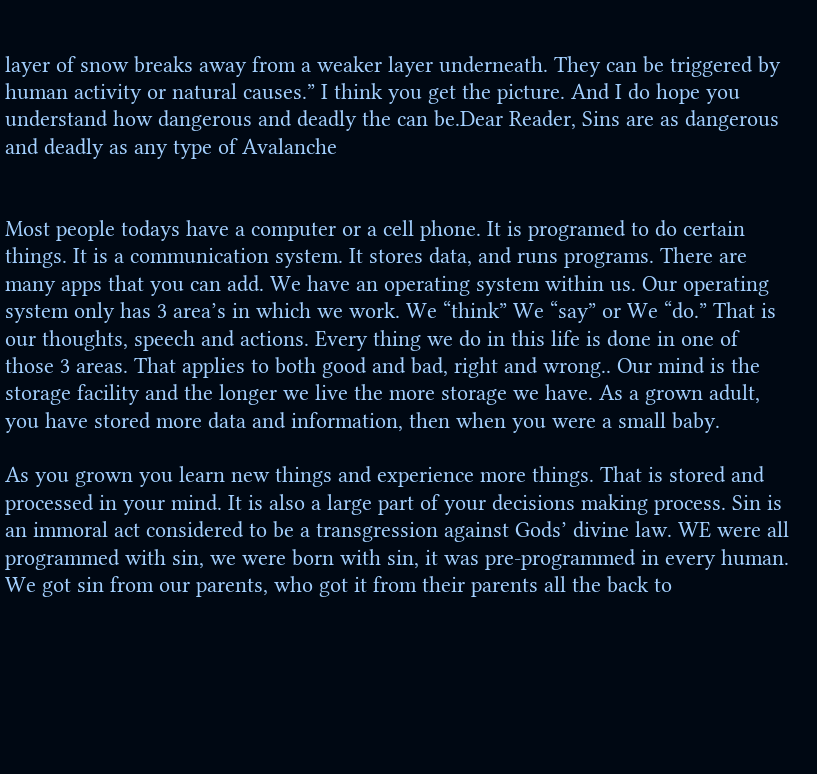layer of snow breaks away from a weaker layer underneath. They can be triggered by human activity or natural causes.” I think you get the picture. And I do hope you understand how dangerous and deadly the can be.Dear Reader, Sins are as dangerous and deadly as any type of Avalanche


Most people todays have a computer or a cell phone. It is programed to do certain things. It is a communication system. It stores data, and runs programs. There are many apps that you can add. We have an operating system within us. Our operating system only has 3 area’s in which we work. We “think” We “say” or We “do.” That is our thoughts, speech and actions. Every thing we do in this life is done in one of those 3 areas. That applies to both good and bad, right and wrong.. Our mind is the storage facility and the longer we live the more storage we have. As a grown adult, you have stored more data and information, then when you were a small baby.

As you grown you learn new things and experience more things. That is stored and processed in your mind. It is also a large part of your decisions making process. Sin is an immoral act considered to be a transgression against Gods’ divine law. WE were all programmed with sin, we were born with sin, it was pre-programmed in every human. We got sin from our parents, who got it from their parents all the back to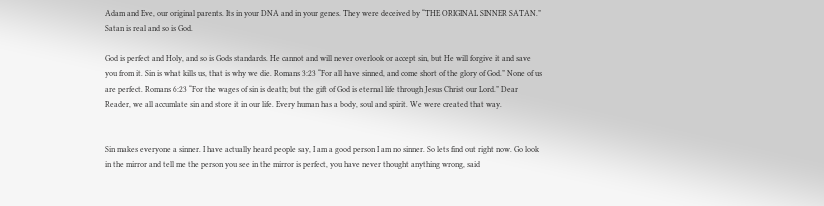Adam and Eve, our original parents. Its in your DNA and in your genes. They were deceived by “THE ORIGINAL SINNER SATAN.” Satan is real and so is God.

God is perfect and Holy, and so is Gods standards. He cannot and will never overlook or accept sin, but He will forgive it and save you from it. Sin is what kills us, that is why we die. Romans 3:23 “For all have sinned, and come short of the glory of God.” None of us are perfect. Romans 6:23 “For the wages of sin is death; but the gift of God is eternal life through Jesus Christ our Lord.” Dear Reader, we all accumlate sin and store it in our life. Every human has a body, soul and spirit. We were created that way.


Sin makes everyone a sinner. I have actually heard people say, I am a good person I am no sinner. So lets find out right now. Go look in the mirror and tell me the person you see in the mirror is perfect, you have never thought anything wrong, said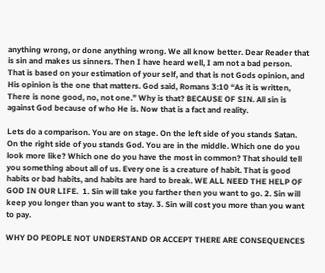anything wrong, or done anything wrong. We all know better. Dear Reader that is sin and makes us sinners. Then I have heard well, I am not a bad person. That is based on your estimation of your self, and that is not Gods opinion, and His opinion is the one that matters. God said, Romans 3:10 “As it is written, There is none good, no, not one.” Why is that? BECAUSE OF SIN. All sin is against God because of who He is. Now that is a fact and reality.

Lets do a comparison. You are on stage. On the left side of you stands Satan. On the right side of you stands God. You are in the middle. Which one do you look more like? Which one do you have the most in common? That should tell you something about all of us. Every one is a creature of habit. That is good habits or bad habits, and habits are hard to break. WE ALL NEED THE HELP OF GOD IN OUR LIFE.  1. Sin will take you farther then you want to go. 2. Sin will keep you longer than you want to stay. 3. Sin will cost you more than you want to pay.

WHY DO PEOPLE NOT UNDERSTAND OR ACCEPT THERE ARE CONSEQUENCES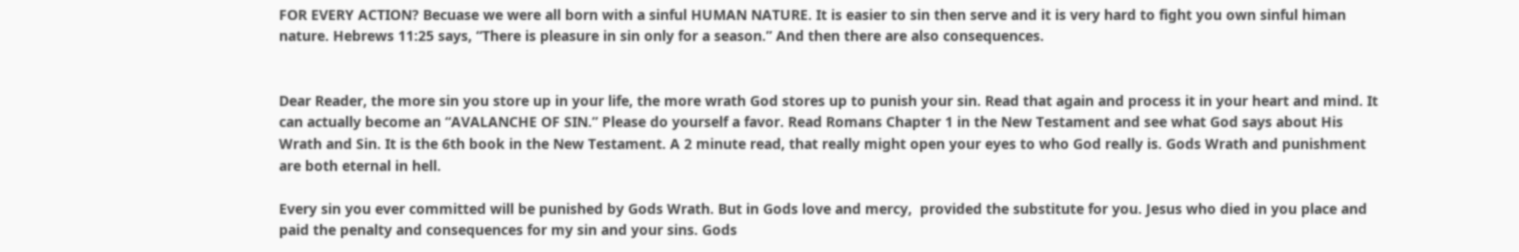FOR EVERY ACTION? Becuase we were all born with a sinful HUMAN NATURE. It is easier to sin then serve and it is very hard to fight you own sinful himan nature. Hebrews 11:25 says, “There is pleasure in sin only for a season.” And then there are also consequences.


Dear Reader, the more sin you store up in your life, the more wrath God stores up to punish your sin. Read that again and process it in your heart and mind. It can actually become an “AVALANCHE OF SIN.” Please do yourself a favor. Read Romans Chapter 1 in the New Testament and see what God says about His Wrath and Sin. It is the 6th book in the New Testament. A 2 minute read, that really might open your eyes to who God really is. Gods Wrath and punishment are both eternal in hell.

Every sin you ever committed will be punished by Gods Wrath. But in Gods love and mercy,  provided the substitute for you. Jesus who died in you place and paid the penalty and consequences for my sin and your sins. Gods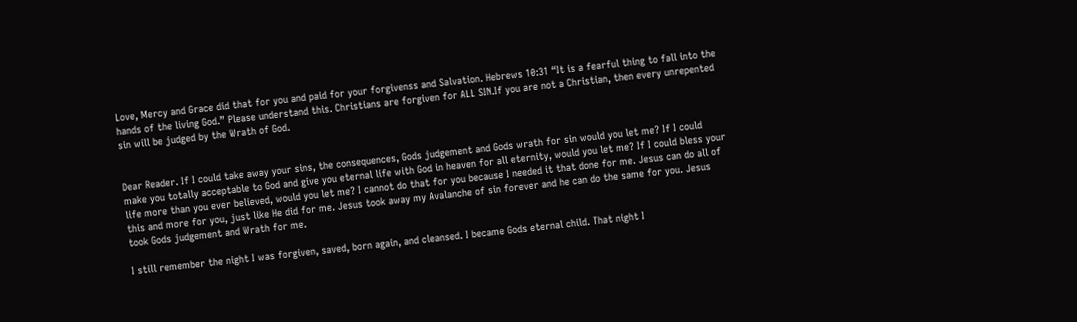Love, Mercy and Grace did that for you and paid for your forgivenss and Salvation. Hebrews 10:31 “It is a fearful thing to fall into the hands of the living God.” Please understand this. Christians are forgiven for ALL SIN.If you are not a Christian, then every unrepented sin will be judged by the Wrath of God.


Dear Reader. If I could take away your sins, the consequences, Gods judgement and Gods wrath for sin would you let me? If I could make you totally acceptable to God and give you eternal life with God in heaven for all eternity, would you let me? If I could bless your life more than you ever believed, would you let me? I cannot do that for you because I needed it that done for me. Jesus can do all of this and more for you, just like He did for me. Jesus took away my Avalanche of sin forever and he can do the same for you. Jesus took Gods judgement and Wrath for me.

I still remember the night I was forgiven, saved, born again, and cleansed. I became Gods eternal child. That night I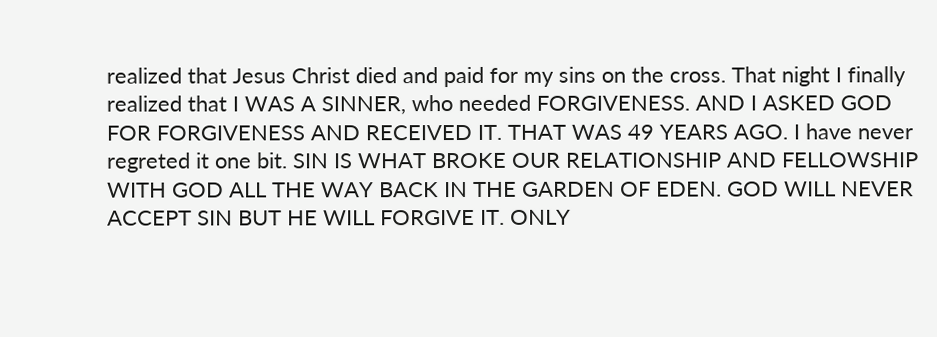realized that Jesus Christ died and paid for my sins on the cross. That night I finally realized that I WAS A SINNER, who needed FORGIVENESS. AND I ASKED GOD FOR FORGIVENESS AND RECEIVED IT. THAT WAS 49 YEARS AGO. I have never regreted it one bit. SIN IS WHAT BROKE OUR RELATIONSHIP AND FELLOWSHIP WITH GOD ALL THE WAY BACK IN THE GARDEN OF EDEN. GOD WILL NEVER ACCEPT SIN BUT HE WILL FORGIVE IT. ONLY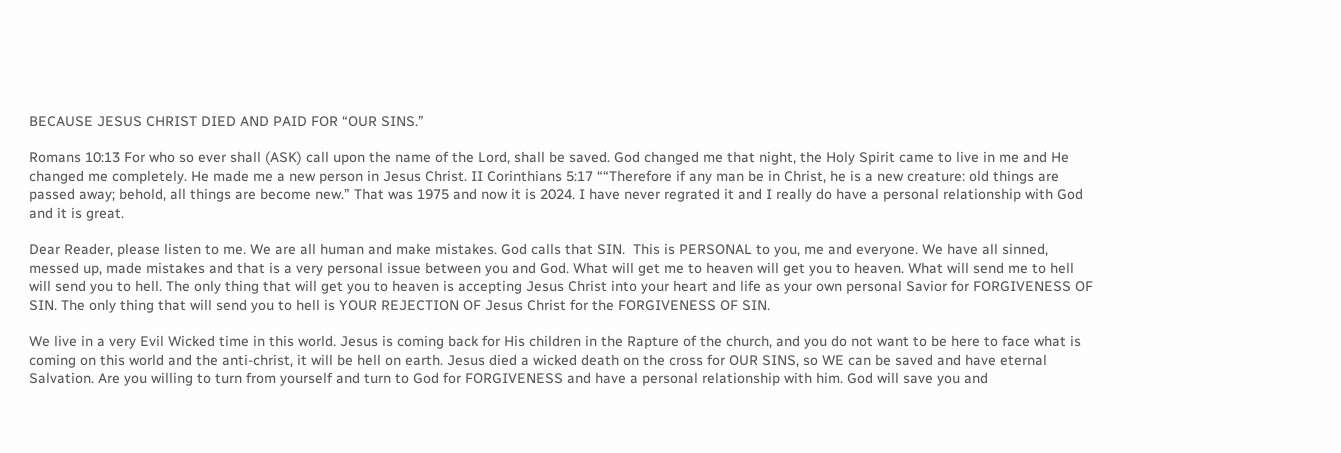BECAUSE JESUS CHRIST DIED AND PAID FOR “OUR SINS.”

Romans 10:13 For who so ever shall (ASK) call upon the name of the Lord, shall be saved. God changed me that night, the Holy Spirit came to live in me and He changed me completely. He made me a new person in Jesus Christ. II Corinthians 5:17 ““Therefore if any man be in Christ, he is a new creature: old things are passed away; behold, all things are become new.” That was 1975 and now it is 2024. I have never regrated it and I really do have a personal relationship with God and it is great.

Dear Reader, please listen to me. We are all human and make mistakes. God calls that SIN.  This is PERSONAL to you, me and everyone. We have all sinned, messed up, made mistakes and that is a very personal issue between you and God. What will get me to heaven will get you to heaven. What will send me to hell will send you to hell. The only thing that will get you to heaven is accepting Jesus Christ into your heart and life as your own personal Savior for FORGIVENESS OF SIN. The only thing that will send you to hell is YOUR REJECTION OF Jesus Christ for the FORGIVENESS OF SIN.

We live in a very Evil Wicked time in this world. Jesus is coming back for His children in the Rapture of the church, and you do not want to be here to face what is coming on this world and the anti-christ, it will be hell on earth. Jesus died a wicked death on the cross for OUR SINS, so WE can be saved and have eternal Salvation. Are you willing to turn from yourself and turn to God for FORGIVENESS and have a personal relationship with him. God will save you and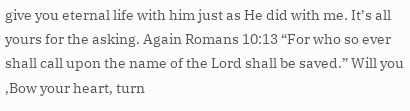give you eternal life with him just as He did with me. It’s all yours for the asking. Again Romans 10:13 “For who so ever shall call upon the name of the Lord shall be saved.” Will you ,Bow your heart, turn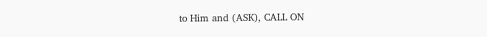to Him and (ASK), CALL ON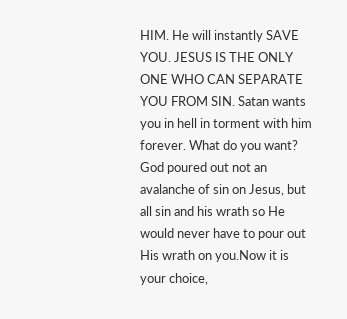HIM. He will instantly SAVE YOU. JESUS IS THE ONLY ONE WHO CAN SEPARATE YOU FROM SIN. Satan wants you in hell in torment with him forever. What do you want? God poured out not an avalanche of sin on Jesus, but all sin and his wrath so He would never have to pour out His wrath on you.Now it is your choice,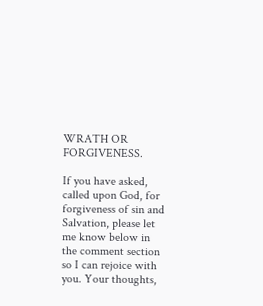WRATH OR FORGIVENESS.

If you have asked, called upon God, for forgiveness of sin and Salvation, please let me know below in the comment section so I can rejoice with you. Your thoughts,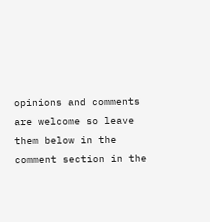opinions and comments are welcome so leave them below in the comment section in the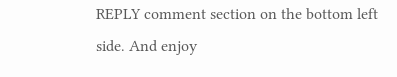REPLY comment section on the bottom left side. And enjoy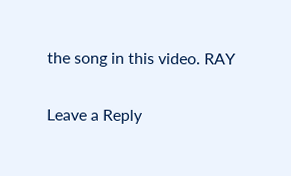the song in this video. RAY

Leave a Reply